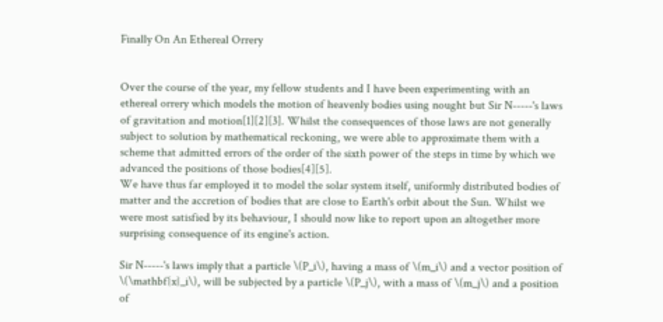Finally On An Ethereal Orrery


Over the course of the year, my fellow students and I have been experimenting with an ethereal orrery which models the motion of heavenly bodies using nought but Sir N-----'s laws of gravitation and motion[1][2][3]. Whilst the consequences of those laws are not generally subject to solution by mathematical reckoning, we were able to approximate them with a scheme that admitted errors of the order of the sixth power of the steps in time by which we advanced the positions of those bodies[4][5].
We have thus far employed it to model the solar system itself, uniformly distributed bodies of matter and the accretion of bodies that are close to Earth's orbit about the Sun. Whilst we were most satisfied by its behaviour, I should now like to report upon an altogether more surprising consequence of its engine's action.

Sir N-----'s laws imply that a particle \(P_i\), having a mass of \(m_i\) and a vector position of \(\mathbf{x}_i\), will be subjected by a particle \(P_j\), with a mass of \(m_j\) and a position of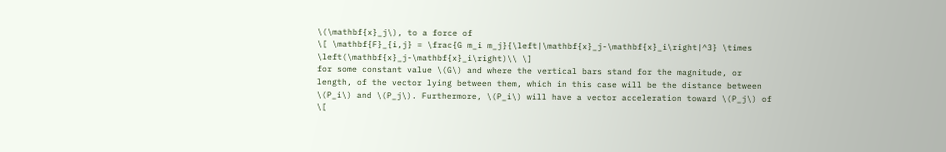\(\mathbf{x}_j\), to a force of
\[ \mathbf{F}_{i,j} = \frac{G m_i m_j}{\left|\mathbf{x}_j-\mathbf{x}_i\right|^3} \times \left(\mathbf{x}_j-\mathbf{x}_i\right)\\ \]
for some constant value \(G\) and where the vertical bars stand for the magnitude, or length, of the vector lying between them, which in this case will be the distance between \(P_i\) and \(P_j\). Furthermore, \(P_i\) will have a vector acceleration toward \(P_j\) of
\[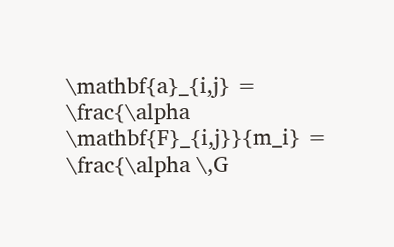\mathbf{a}_{i,j} = \frac{\alpha \mathbf{F}_{i,j}}{m_i} = \frac{\alpha \,G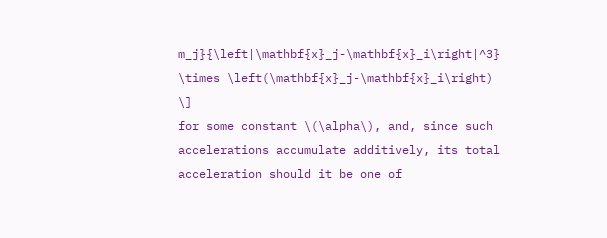m_j}{\left|\mathbf{x}_j-\mathbf{x}_i\right|^3} \times \left(\mathbf{x}_j-\mathbf{x}_i\right) \]
for some constant \(\alpha\), and, since such accelerations accumulate additively, its total acceleration should it be one of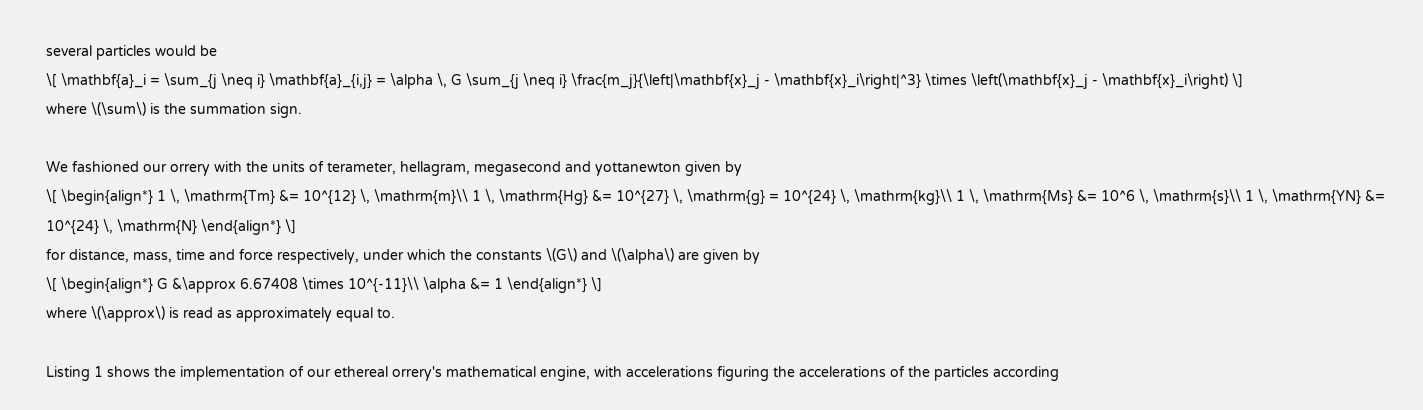several particles would be
\[ \mathbf{a}_i = \sum_{j \neq i} \mathbf{a}_{i,j} = \alpha \, G \sum_{j \neq i} \frac{m_j}{\left|\mathbf{x}_j - \mathbf{x}_i\right|^3} \times \left(\mathbf{x}_j - \mathbf{x}_i\right) \]
where \(\sum\) is the summation sign.

We fashioned our orrery with the units of terameter, hellagram, megasecond and yottanewton given by
\[ \begin{align*} 1 \, \mathrm{Tm} &= 10^{12} \, \mathrm{m}\\ 1 \, \mathrm{Hg} &= 10^{27} \, \mathrm{g} = 10^{24} \, \mathrm{kg}\\ 1 \, \mathrm{Ms} &= 10^6 \, \mathrm{s}\\ 1 \, \mathrm{YN} &= 10^{24} \, \mathrm{N} \end{align*} \]
for distance, mass, time and force respectively, under which the constants \(G\) and \(\alpha\) are given by
\[ \begin{align*} G &\approx 6.67408 \times 10^{-11}\\ \alpha &= 1 \end{align*} \]
where \(\approx\) is read as approximately equal to.

Listing 1 shows the implementation of our ethereal orrery's mathematical engine, with accelerations figuring the accelerations of the particles according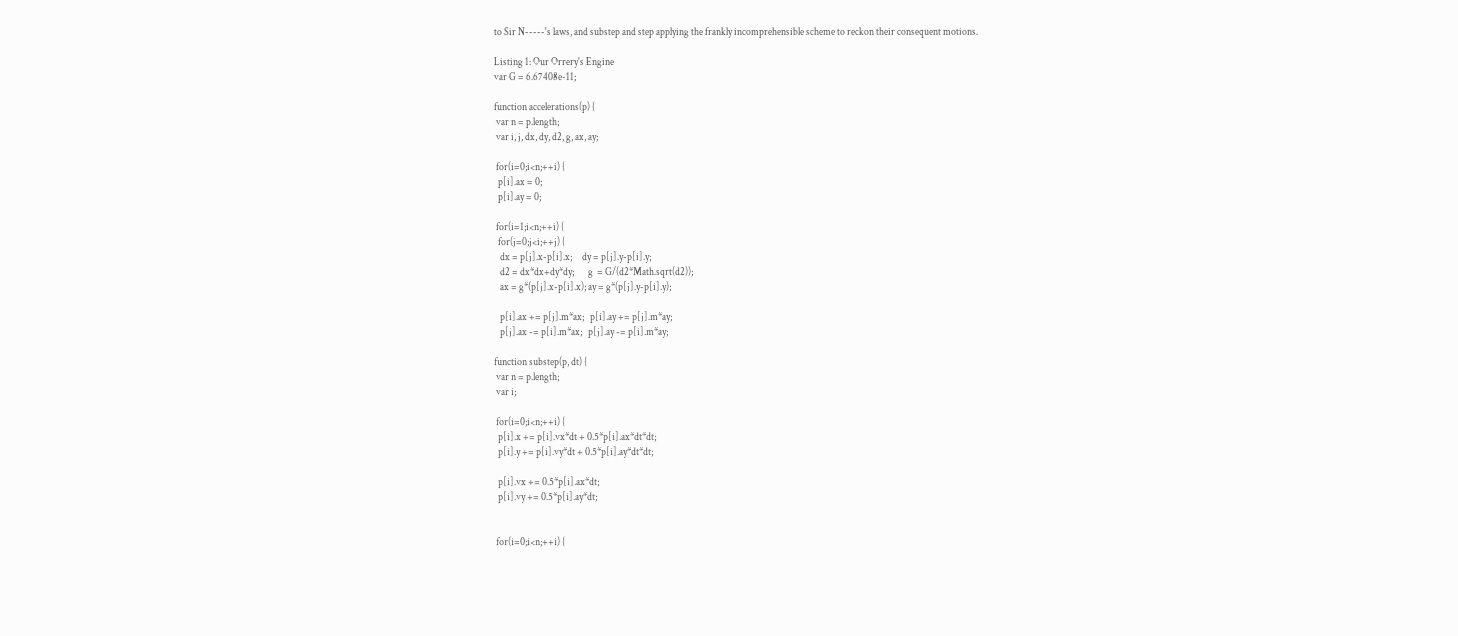to Sir N-----'s laws, and substep and step applying the frankly incomprehensible scheme to reckon their consequent motions.

Listing 1: Our Orrery's Engine
var G = 6.67408e-11;

function accelerations(p) {
 var n = p.length;
 var i, j, dx, dy, d2, g, ax, ay;

 for(i=0;i<n;++i) {
  p[i].ax = 0;
  p[i].ay = 0;

 for(i=1;i<n;++i) {
  for(j=0;j<i;++j) {
   dx = p[j].x-p[i].x;     dy = p[j].y-p[i].y;
   d2 = dx*dx+dy*dy;       g  = G/(d2*Math.sqrt(d2));
   ax = g*(p[j].x-p[i].x); ay = g*(p[j].y-p[i].y);

   p[i].ax += p[j].m*ax;   p[i].ay += p[j].m*ay;
   p[j].ax -= p[i].m*ax;   p[j].ay -= p[i].m*ay;

function substep(p, dt) {
 var n = p.length;
 var i;

 for(i=0;i<n;++i) {
  p[i].x += p[i].vx*dt + 0.5*p[i].ax*dt*dt;
  p[i].y += p[i].vy*dt + 0.5*p[i].ay*dt*dt;

  p[i].vx += 0.5*p[i].ax*dt;
  p[i].vy += 0.5*p[i].ay*dt;


 for(i=0;i<n;++i) {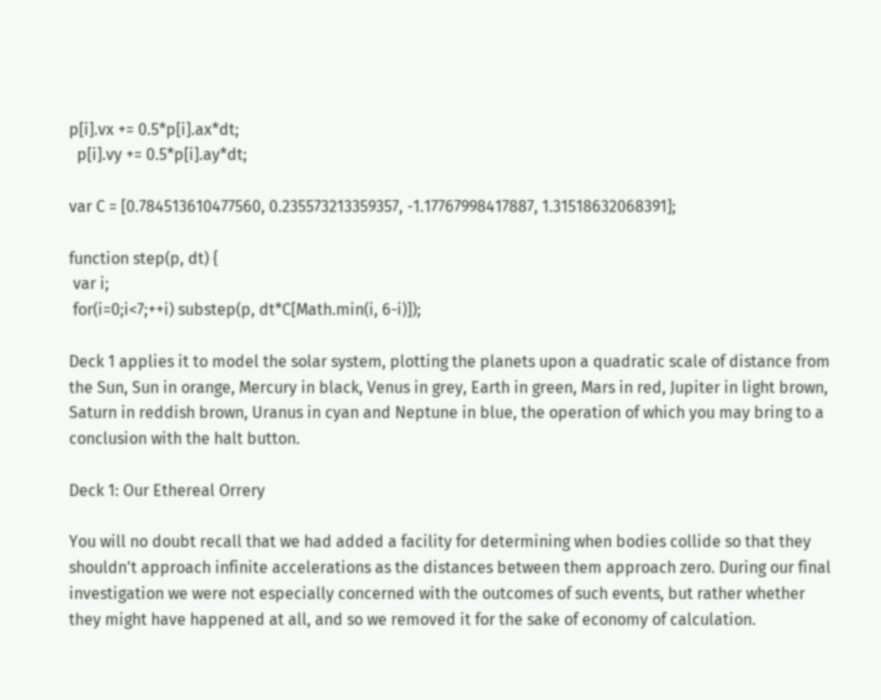p[i].vx += 0.5*p[i].ax*dt;
  p[i].vy += 0.5*p[i].ay*dt;

var C = [0.784513610477560, 0.235573213359357, -1.17767998417887, 1.31518632068391];

function step(p, dt) {
 var i;
 for(i=0;i<7;++i) substep(p, dt*C[Math.min(i, 6-i)]);

Deck 1 applies it to model the solar system, plotting the planets upon a quadratic scale of distance from the Sun, Sun in orange, Mercury in black, Venus in grey, Earth in green, Mars in red, Jupiter in light brown, Saturn in reddish brown, Uranus in cyan and Neptune in blue, the operation of which you may bring to a conclusion with the halt button.

Deck 1: Our Ethereal Orrery

You will no doubt recall that we had added a facility for determining when bodies collide so that they shouldn't approach infinite accelerations as the distances between them approach zero. During our final investigation we were not especially concerned with the outcomes of such events, but rather whether they might have happened at all, and so we removed it for the sake of economy of calculation.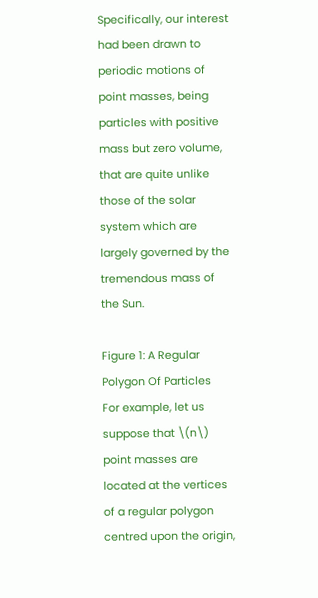Specifically, our interest had been drawn to periodic motions of point masses, being particles with positive mass but zero volume, that are quite unlike those of the solar system which are largely governed by the tremendous mass of the Sun.

Figure 1: A Regular Polygon Of Particles
For example, let us suppose that \(n\) point masses are located at the vertices of a regular polygon centred upon the origin,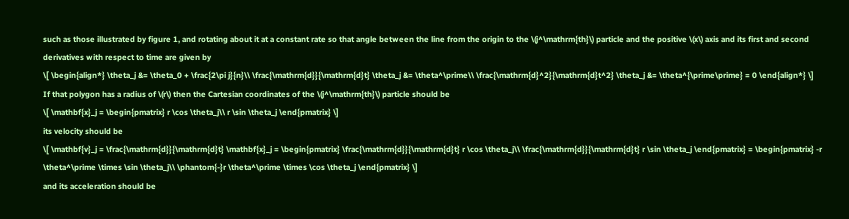such as those illustrated by figure 1, and rotating about it at a constant rate so that angle between the line from the origin to the \(j^\mathrm{th}\) particle and the positive \(x\) axis and its first and second derivatives with respect to time are given by
\[ \begin{align*} \theta_j &= \theta_0 + \frac{2\pi j}{n}\\ \frac{\mathrm{d}}{\mathrm{d}t} \theta_j &= \theta^\prime\\ \frac{\mathrm{d}^2}{\mathrm{d}t^2} \theta_j &= \theta^{\prime\prime} = 0 \end{align*} \]
If that polygon has a radius of \(r\) then the Cartesian coordinates of the \(j^\mathrm{th}\) particle should be
\[ \mathbf{x}_j = \begin{pmatrix} r \cos \theta_j\\ r \sin \theta_j \end{pmatrix} \]
its velocity should be
\[ \mathbf{v}_j = \frac{\mathrm{d}}{\mathrm{d}t} \mathbf{x}_j = \begin{pmatrix} \frac{\mathrm{d}}{\mathrm{d}t} r \cos \theta_j\\ \frac{\mathrm{d}}{\mathrm{d}t} r \sin \theta_j \end{pmatrix} = \begin{pmatrix} -r \theta^\prime \times \sin \theta_j\\ \phantom{-}r \theta^\prime \times \cos \theta_j \end{pmatrix} \]
and its acceleration should be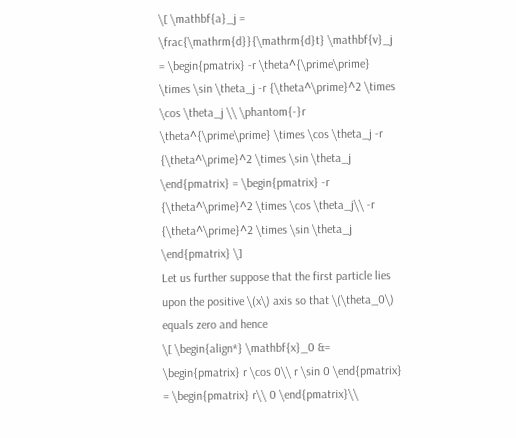\[ \mathbf{a}_j = \frac{\mathrm{d}}{\mathrm{d}t} \mathbf{v}_j = \begin{pmatrix} -r \theta^{\prime\prime} \times \sin \theta_j -r {\theta^\prime}^2 \times \cos \theta_j \\ \phantom{-}r \theta^{\prime\prime} \times \cos \theta_j -r {\theta^\prime}^2 \times \sin \theta_j \end{pmatrix} = \begin{pmatrix} -r {\theta^\prime}^2 \times \cos \theta_j\\ -r {\theta^\prime}^2 \times \sin \theta_j \end{pmatrix} \]
Let us further suppose that the first particle lies upon the positive \(x\) axis so that \(\theta_0\) equals zero and hence
\[ \begin{align*} \mathbf{x}_0 &= \begin{pmatrix} r \cos 0\\ r \sin 0 \end{pmatrix} = \begin{pmatrix} r\\ 0 \end{pmatrix}\\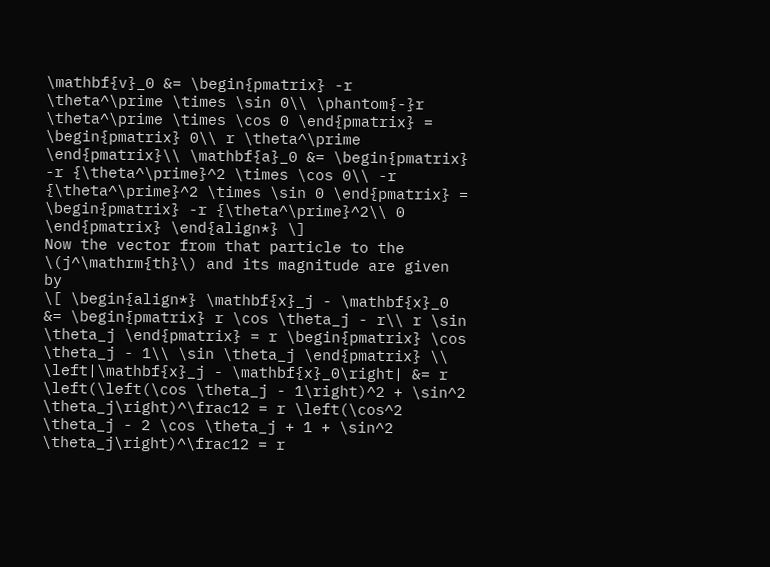\mathbf{v}_0 &= \begin{pmatrix} -r \theta^\prime \times \sin 0\\ \phantom{-}r \theta^\prime \times \cos 0 \end{pmatrix} = \begin{pmatrix} 0\\ r \theta^\prime \end{pmatrix}\\ \mathbf{a}_0 &= \begin{pmatrix} -r {\theta^\prime}^2 \times \cos 0\\ -r {\theta^\prime}^2 \times \sin 0 \end{pmatrix} = \begin{pmatrix} -r {\theta^\prime}^2\\ 0 \end{pmatrix} \end{align*} \]
Now the vector from that particle to the \(j^\mathrm{th}\) and its magnitude are given by
\[ \begin{align*} \mathbf{x}_j - \mathbf{x}_0 &= \begin{pmatrix} r \cos \theta_j - r\\ r \sin \theta_j \end{pmatrix} = r \begin{pmatrix} \cos \theta_j - 1\\ \sin \theta_j \end{pmatrix} \\ \left|\mathbf{x}_j - \mathbf{x}_0\right| &= r \left(\left(\cos \theta_j - 1\right)^2 + \sin^2 \theta_j\right)^\frac12 = r \left(\cos^2 \theta_j - 2 \cos \theta_j + 1 + \sin^2 \theta_j\right)^\frac12 = r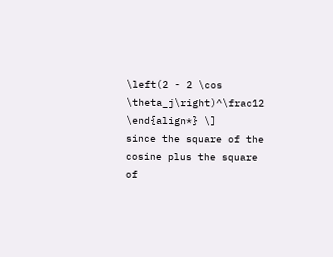\left(2 - 2 \cos \theta_j\right)^\frac12 \end{align*} \]
since the square of the cosine plus the square of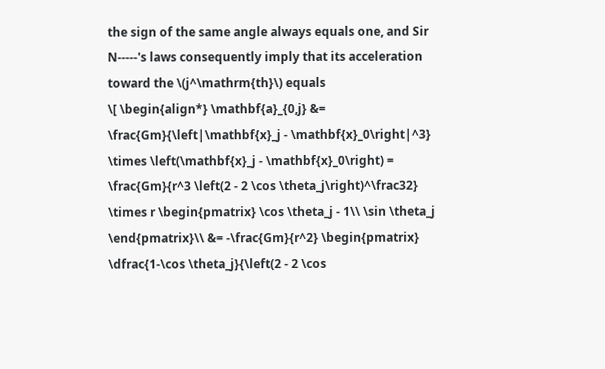the sign of the same angle always equals one, and Sir N-----'s laws consequently imply that its acceleration toward the \(j^\mathrm{th}\) equals
\[ \begin{align*} \mathbf{a}_{0,j} &= \frac{Gm}{\left|\mathbf{x}_j - \mathbf{x}_0\right|^3} \times \left(\mathbf{x}_j - \mathbf{x}_0\right) = \frac{Gm}{r^3 \left(2 - 2 \cos \theta_j\right)^\frac32} \times r \begin{pmatrix} \cos \theta_j - 1\\ \sin \theta_j \end{pmatrix}\\ &= -\frac{Gm}{r^2} \begin{pmatrix} \dfrac{1-\cos \theta_j}{\left(2 - 2 \cos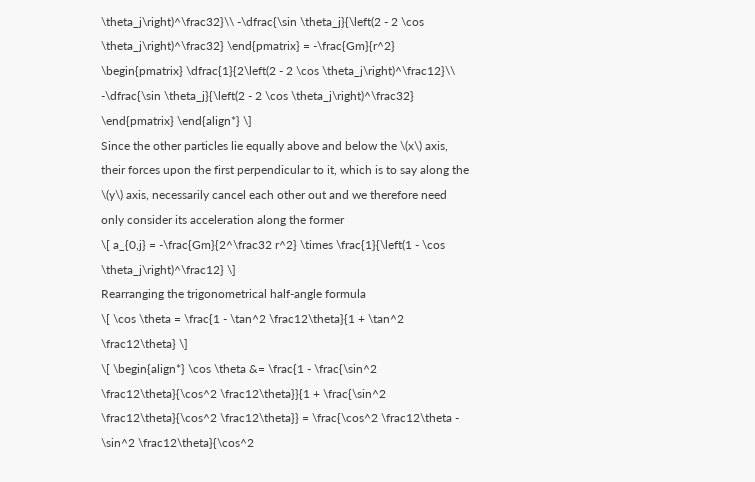\theta_j\right)^\frac32}\\ -\dfrac{\sin \theta_j}{\left(2 - 2 \cos \theta_j\right)^\frac32} \end{pmatrix} = -\frac{Gm}{r^2} \begin{pmatrix} \dfrac{1}{2\left(2 - 2 \cos \theta_j\right)^\frac12}\\ -\dfrac{\sin \theta_j}{\left(2 - 2 \cos \theta_j\right)^\frac32} \end{pmatrix} \end{align*} \]
Since the other particles lie equally above and below the \(x\) axis, their forces upon the first perpendicular to it, which is to say along the \(y\) axis, necessarily cancel each other out and we therefore need only consider its acceleration along the former
\[ a_{0,j} = -\frac{Gm}{2^\frac32 r^2} \times \frac{1}{\left(1 - \cos \theta_j\right)^\frac12} \]
Rearranging the trigonometrical half-angle formula
\[ \cos \theta = \frac{1 - \tan^2 \frac12\theta}{1 + \tan^2 \frac12\theta} \]
\[ \begin{align*} \cos \theta &= \frac{1 - \frac{\sin^2 \frac12\theta}{\cos^2 \frac12\theta}}{1 + \frac{\sin^2 \frac12\theta}{\cos^2 \frac12\theta}} = \frac{\cos^2 \frac12\theta - \sin^2 \frac12\theta}{\cos^2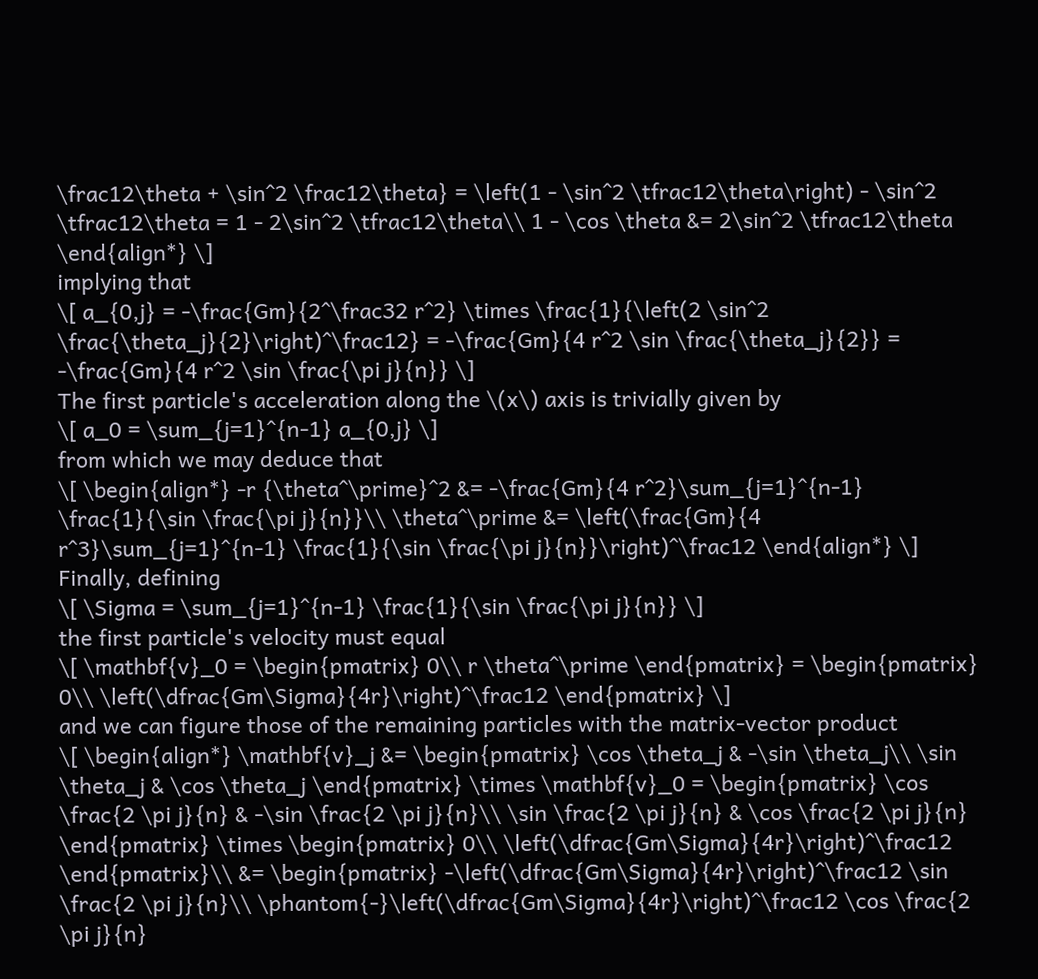\frac12\theta + \sin^2 \frac12\theta} = \left(1 - \sin^2 \tfrac12\theta\right) - \sin^2 \tfrac12\theta = 1 - 2\sin^2 \tfrac12\theta\\ 1 - \cos \theta &= 2\sin^2 \tfrac12\theta \end{align*} \]
implying that
\[ a_{0,j} = -\frac{Gm}{2^\frac32 r^2} \times \frac{1}{\left(2 \sin^2 \frac{\theta_j}{2}\right)^\frac12} = -\frac{Gm}{4 r^2 \sin \frac{\theta_j}{2}} = -\frac{Gm}{4 r^2 \sin \frac{\pi j}{n}} \]
The first particle's acceleration along the \(x\) axis is trivially given by
\[ a_0 = \sum_{j=1}^{n-1} a_{0,j} \]
from which we may deduce that
\[ \begin{align*} -r {\theta^\prime}^2 &= -\frac{Gm}{4 r^2}\sum_{j=1}^{n-1} \frac{1}{\sin \frac{\pi j}{n}}\\ \theta^\prime &= \left(\frac{Gm}{4 r^3}\sum_{j=1}^{n-1} \frac{1}{\sin \frac{\pi j}{n}}\right)^\frac12 \end{align*} \]
Finally, defining
\[ \Sigma = \sum_{j=1}^{n-1} \frac{1}{\sin \frac{\pi j}{n}} \]
the first particle's velocity must equal
\[ \mathbf{v}_0 = \begin{pmatrix} 0\\ r \theta^\prime \end{pmatrix} = \begin{pmatrix} 0\\ \left(\dfrac{Gm\Sigma}{4r}\right)^\frac12 \end{pmatrix} \]
and we can figure those of the remaining particles with the matrix-vector product
\[ \begin{align*} \mathbf{v}_j &= \begin{pmatrix} \cos \theta_j & -\sin \theta_j\\ \sin \theta_j & \cos \theta_j \end{pmatrix} \times \mathbf{v}_0 = \begin{pmatrix} \cos \frac{2 \pi j}{n} & -\sin \frac{2 \pi j}{n}\\ \sin \frac{2 \pi j}{n} & \cos \frac{2 \pi j}{n} \end{pmatrix} \times \begin{pmatrix} 0\\ \left(\dfrac{Gm\Sigma}{4r}\right)^\frac12 \end{pmatrix}\\ &= \begin{pmatrix} -\left(\dfrac{Gm\Sigma}{4r}\right)^\frac12 \sin \frac{2 \pi j}{n}\\ \phantom{-}\left(\dfrac{Gm\Sigma}{4r}\right)^\frac12 \cos \frac{2 \pi j}{n}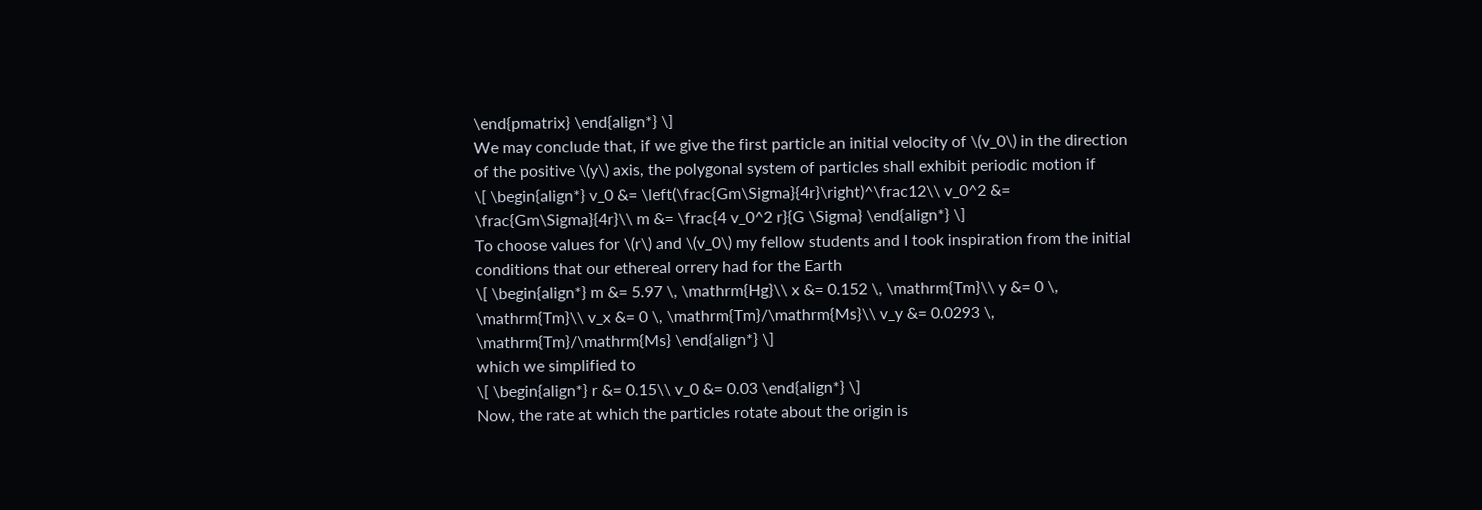\end{pmatrix} \end{align*} \]
We may conclude that, if we give the first particle an initial velocity of \(v_0\) in the direction of the positive \(y\) axis, the polygonal system of particles shall exhibit periodic motion if
\[ \begin{align*} v_0 &= \left(\frac{Gm\Sigma}{4r}\right)^\frac12\\ v_0^2 &= \frac{Gm\Sigma}{4r}\\ m &= \frac{4 v_0^2 r}{G \Sigma} \end{align*} \]
To choose values for \(r\) and \(v_0\) my fellow students and I took inspiration from the initial conditions that our ethereal orrery had for the Earth
\[ \begin{align*} m &= 5.97 \, \mathrm{Hg}\\ x &= 0.152 \, \mathrm{Tm}\\ y &= 0 \, \mathrm{Tm}\\ v_x &= 0 \, \mathrm{Tm}/\mathrm{Ms}\\ v_y &= 0.0293 \, \mathrm{Tm}/\mathrm{Ms} \end{align*} \]
which we simplified to
\[ \begin{align*} r &= 0.15\\ v_0 &= 0.03 \end{align*} \]
Now, the rate at which the particles rotate about the origin is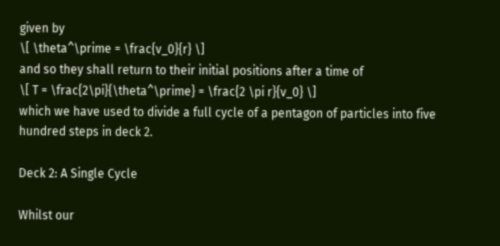given by
\[ \theta^\prime = \frac{v_0}{r} \]
and so they shall return to their initial positions after a time of
\[ T = \frac{2\pi}{\theta^\prime} = \frac{2 \pi r}{v_0} \]
which we have used to divide a full cycle of a pentagon of particles into five hundred steps in deck 2.

Deck 2: A Single Cycle

Whilst our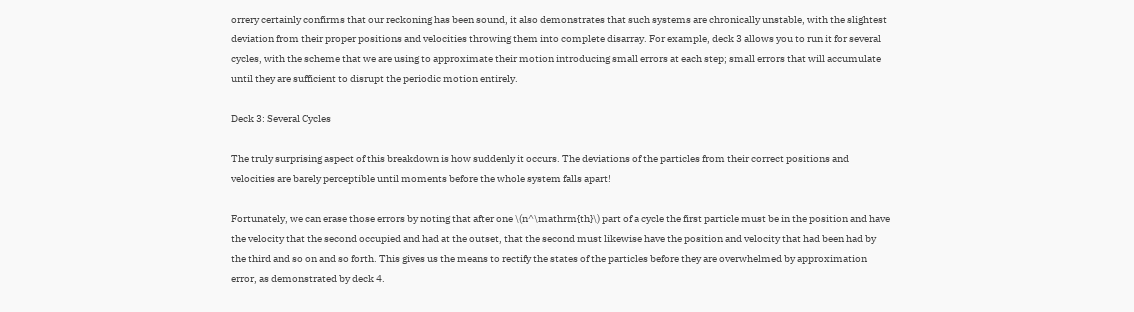orrery certainly confirms that our reckoning has been sound, it also demonstrates that such systems are chronically unstable, with the slightest deviation from their proper positions and velocities throwing them into complete disarray. For example, deck 3 allows you to run it for several cycles, with the scheme that we are using to approximate their motion introducing small errors at each step; small errors that will accumulate until they are sufficient to disrupt the periodic motion entirely.

Deck 3: Several Cycles

The truly surprising aspect of this breakdown is how suddenly it occurs. The deviations of the particles from their correct positions and velocities are barely perceptible until moments before the whole system falls apart!

Fortunately, we can erase those errors by noting that after one \(n^\mathrm{th}\) part of a cycle the first particle must be in the position and have the velocity that the second occupied and had at the outset, that the second must likewise have the position and velocity that had been had by the third and so on and so forth. This gives us the means to rectify the states of the particles before they are overwhelmed by approximation error, as demonstrated by deck 4.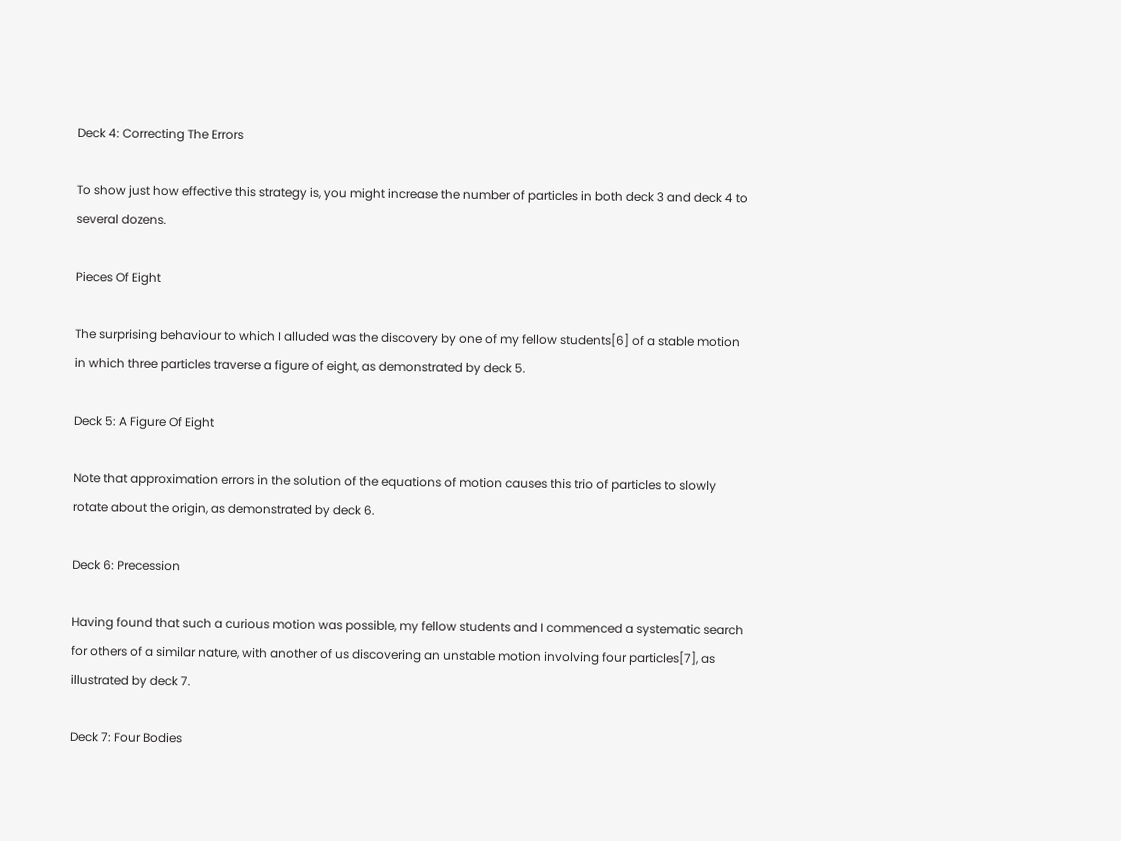Deck 4: Correcting The Errors

To show just how effective this strategy is, you might increase the number of particles in both deck 3 and deck 4 to several dozens.

Pieces Of Eight

The surprising behaviour to which I alluded was the discovery by one of my fellow students[6] of a stable motion in which three particles traverse a figure of eight, as demonstrated by deck 5.

Deck 5: A Figure Of Eight

Note that approximation errors in the solution of the equations of motion causes this trio of particles to slowly rotate about the origin, as demonstrated by deck 6.

Deck 6: Precession

Having found that such a curious motion was possible, my fellow students and I commenced a systematic search for others of a similar nature, with another of us discovering an unstable motion involving four particles[7], as illustrated by deck 7.

Deck 7: Four Bodies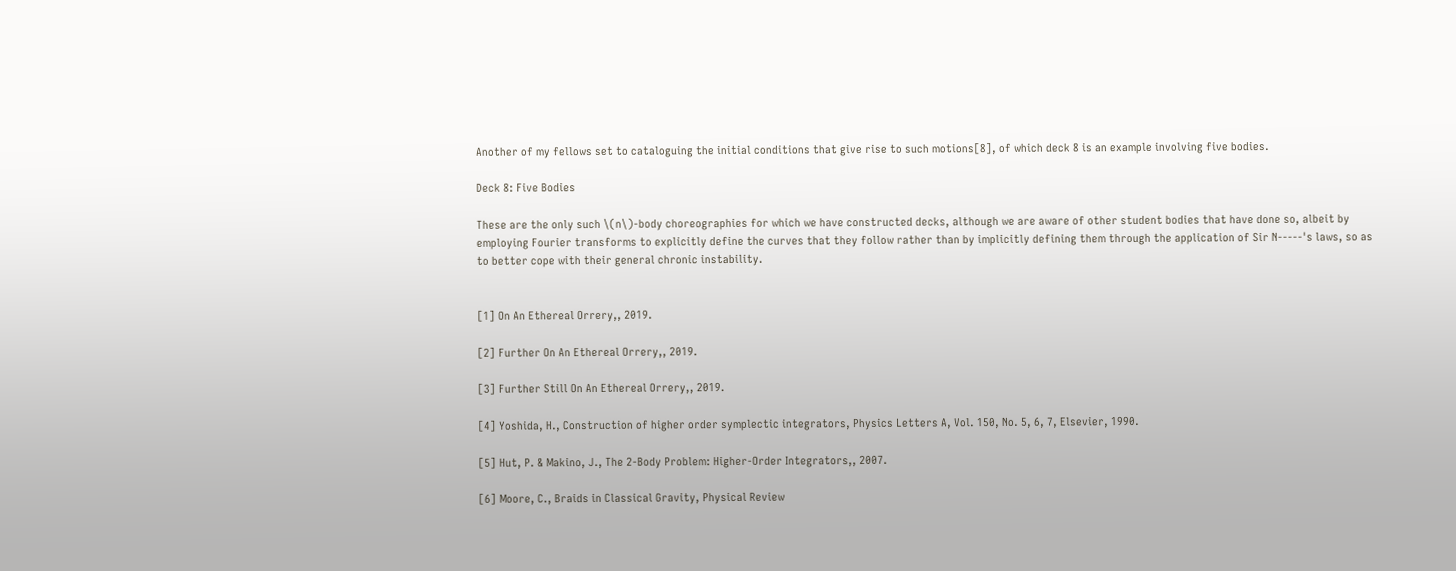Another of my fellows set to cataloguing the initial conditions that give rise to such motions[8], of which deck 8 is an example involving five bodies.

Deck 8: Five Bodies

These are the only such \(n\)-body choreographies for which we have constructed decks, although we are aware of other student bodies that have done so, albeit by employing Fourier transforms to explicitly define the curves that they follow rather than by implicitly defining them through the application of Sir N-----'s laws, so as to better cope with their general chronic instability.


[1] On An Ethereal Orrery,, 2019.

[2] Further On An Ethereal Orrery,, 2019.

[3] Further Still On An Ethereal Orrery,, 2019.

[4] Yoshida, H., Construction of higher order symplectic integrators, Physics Letters A, Vol. 150, No. 5, 6, 7, Elsevier, 1990.

[5] Hut, P. & Makino, J., The 2-Body Problem: Higher-Order Integrators,, 2007.

[6] Moore, C., Braids in Classical Gravity, Physical Review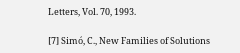Letters, Vol. 70, 1993.

[7] Simó, C., New Families of Solutions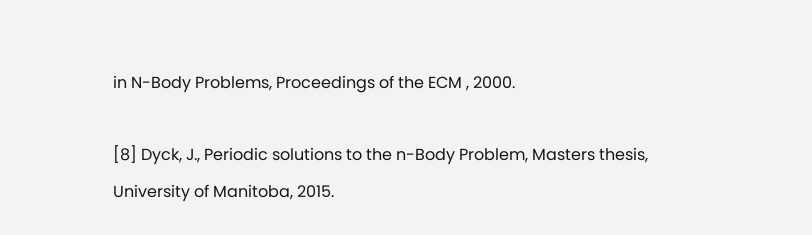in N-Body Problems, Proceedings of the ECM , 2000.

[8] Dyck, J., Periodic solutions to the n-Body Problem, Masters thesis, University of Manitoba, 2015.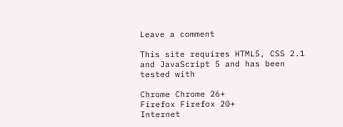Leave a comment

This site requires HTML5, CSS 2.1 and JavaScript 5 and has been tested with

Chrome Chrome 26+
Firefox Firefox 20+
Internet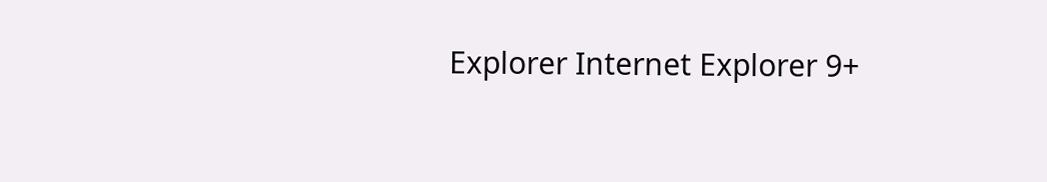Explorer Internet Explorer 9+